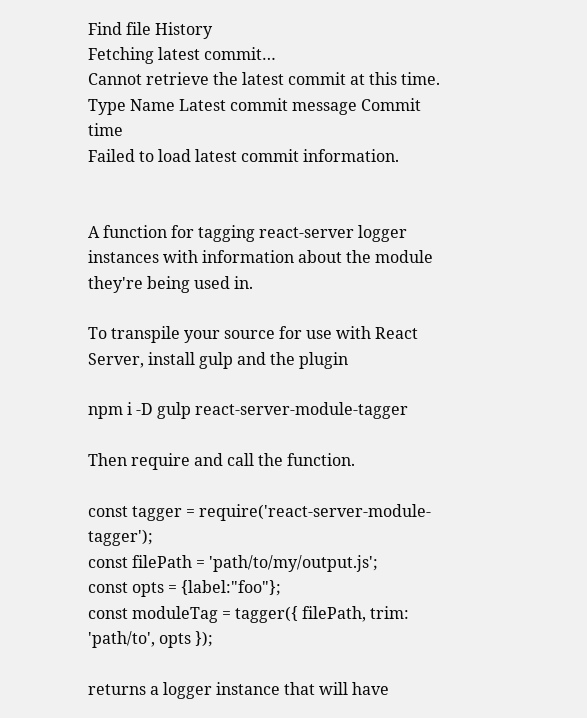Find file History
Fetching latest commit…
Cannot retrieve the latest commit at this time.
Type Name Latest commit message Commit time
Failed to load latest commit information.


A function for tagging react-server logger instances with information about the module they're being used in.

To transpile your source for use with React Server, install gulp and the plugin

npm i -D gulp react-server-module-tagger

Then require and call the function.

const tagger = require('react-server-module-tagger');
const filePath = 'path/to/my/output.js';
const opts = {label:"foo"};
const moduleTag = tagger({ filePath, trim: 'path/to', opts });

returns a logger instance that will have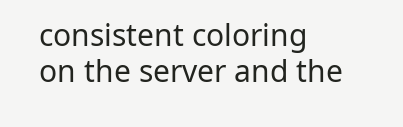consistent coloring on the server and the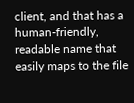client, and that has a human-friendly, readable name that easily maps to the file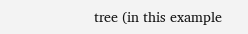tree (in this example